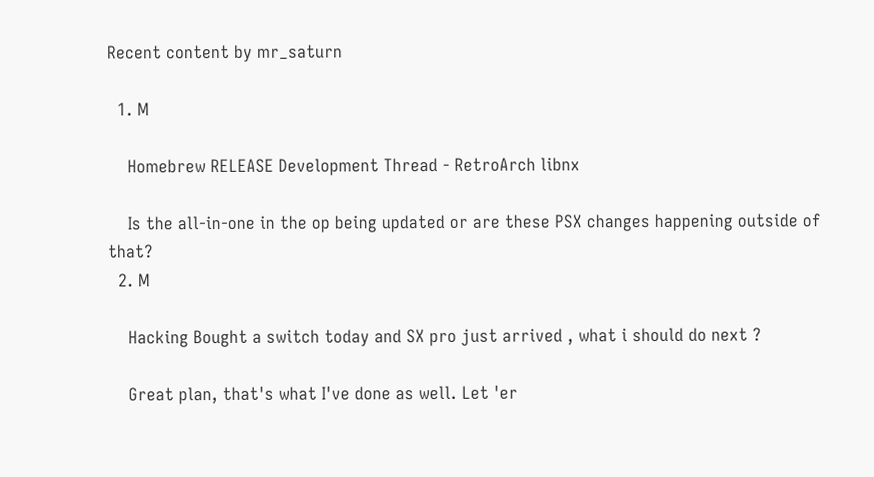Recent content by mr_saturn

  1. M

    Homebrew RELEASE Development Thread - RetroArch libnx

    Is the all-in-one in the op being updated or are these PSX changes happening outside of that?
  2. M

    Hacking Bought a switch today and SX pro just arrived , what i should do next ?

    Great plan, that's what I've done as well. Let 'er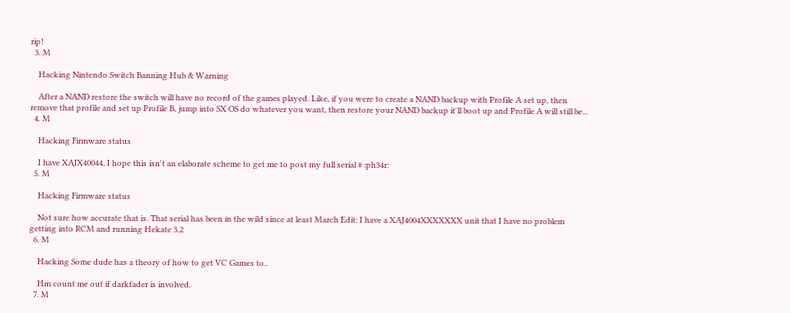rip!
  3. M

    Hacking Nintendo Switch Banning Hub & Warning

    After a NAND restore the switch will have no record of the games played. Like, if you were to create a NAND backup with Profile A set up, then remove that profile and set up Profile B, jump into SX OS do whatever you want, then restore your NAND backup it'll boot up and Profile A will still be...
  4. M

    Hacking Firmware status

    I have XAJX40044, I hope this isn't an elaborate scheme to get me to post my full serial # :ph34r:
  5. M

    Hacking Firmware status

    Not sure how accurate that is. That serial has been in the wild since at least March Edit: I have a XAJ4004XXXXXXX unit that I have no problem getting into RCM and running Hekate 3.2
  6. M

    Hacking Some dude has a theory of how to get VC Games to..

    Hm count me out if darkfader is involved.
  7. M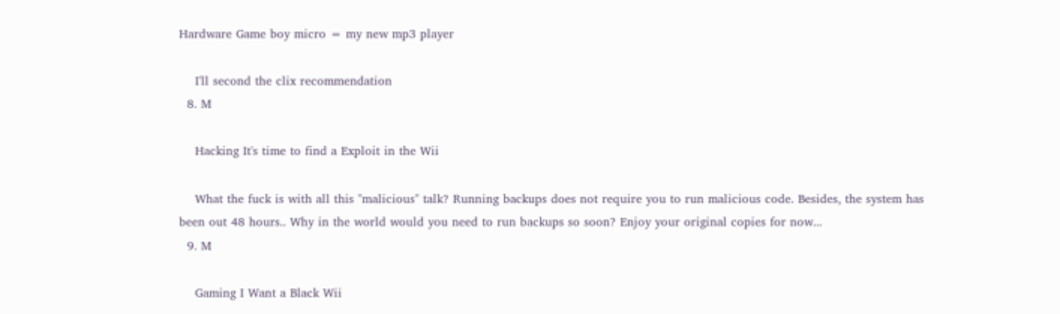Hardware Game boy micro = my new mp3 player

    I'll second the clix recommendation
  8. M

    Hacking It's time to find a Exploit in the Wii

    What the fuck is with all this "malicious" talk? Running backups does not require you to run malicious code. Besides, the system has been out 48 hours.. Why in the world would you need to run backups so soon? Enjoy your original copies for now...
  9. M

    Gaming I Want a Black Wii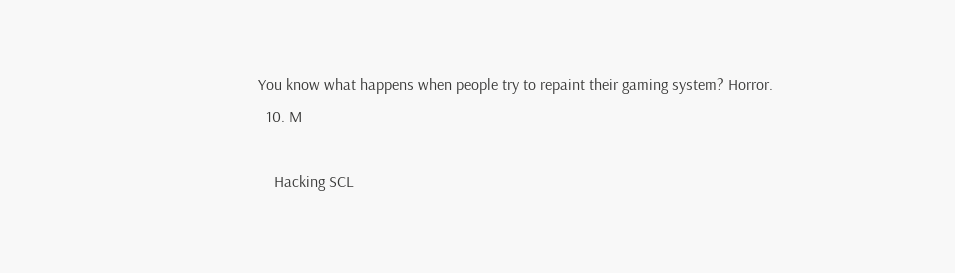You know what happens when people try to repaint their gaming system? Horror.
  10. M

    Hacking SCL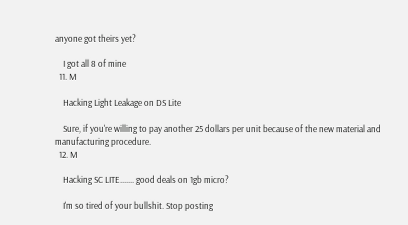anyone got theirs yet?

    I got all 8 of mine
  11. M

    Hacking Light Leakage on DS Lite

    Sure, if you're willing to pay another 25 dollars per unit because of the new material and manufacturing procedure.
  12. M

    Hacking SC LITE....... good deals on 1gb micro?

    I'm so tired of your bullshit. Stop posting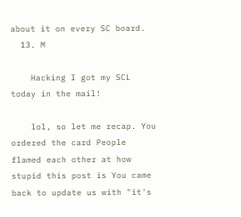about it on every SC board.
  13. M

    Hacking I got my SCL today in the mail!

    lol, so let me recap. You ordered the card People flamed each other at how stupid this post is You came back to update us with "it's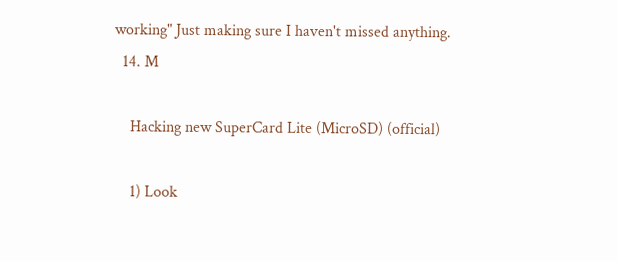working" Just making sure I haven't missed anything.
  14. M

    Hacking new SuperCard Lite (MicroSD) (official)

    1) Look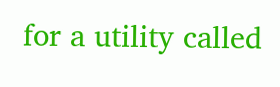for a utility called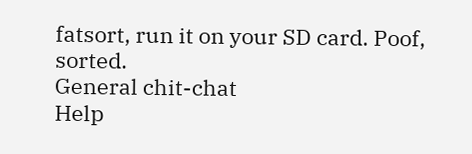fatsort, run it on your SD card. Poof, sorted.
General chit-chat
Help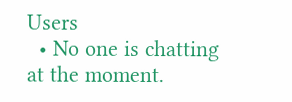Users
  • No one is chatting at the moment.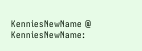KenniesNewName @ KenniesNewName: